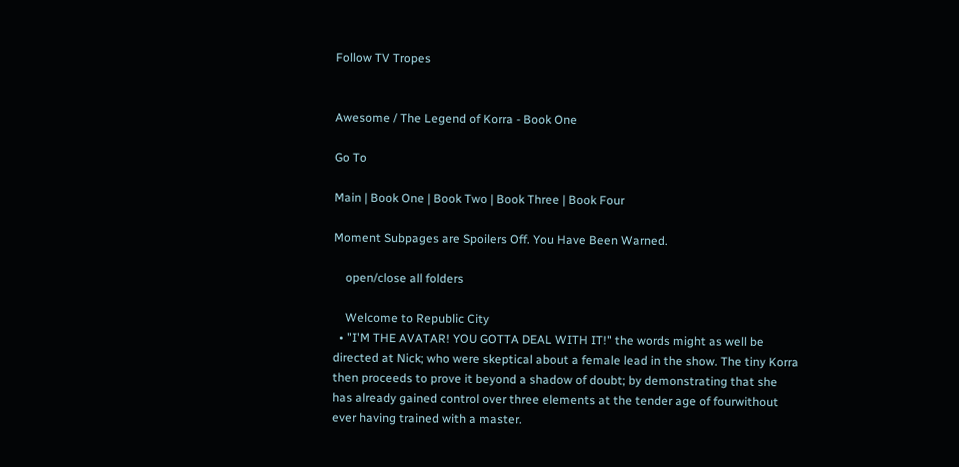Follow TV Tropes


Awesome / The Legend of Korra - Book One

Go To

Main | Book One | Book Two | Book Three | Book Four

Moment Subpages are Spoilers Off. You Have Been Warned.

    open/close all folders

    Welcome to Republic City
  • "I'M THE AVATAR! YOU GOTTA DEAL WITH IT!" the words might as well be directed at Nick; who were skeptical about a female lead in the show. The tiny Korra then proceeds to prove it beyond a shadow of doubt; by demonstrating that she has already gained control over three elements at the tender age of fourwithout ever having trained with a master.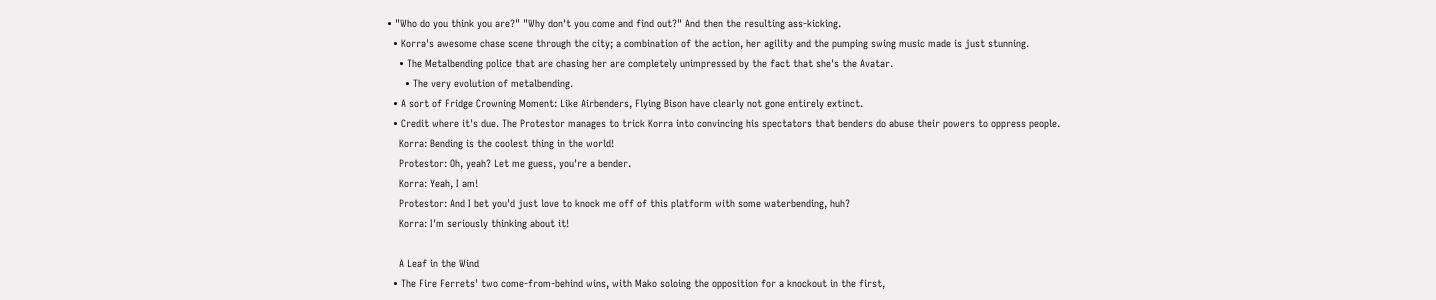• "Who do you think you are?" "Why don't you come and find out?" And then the resulting ass-kicking.
  • Korra's awesome chase scene through the city; a combination of the action, her agility and the pumping swing music made is just stunning.
    • The Metalbending police that are chasing her are completely unimpressed by the fact that she's the Avatar.
      • The very evolution of metalbending.
  • A sort of Fridge Crowning Moment: Like Airbenders, Flying Bison have clearly not gone entirely extinct.
  • Credit where it's due. The Protestor manages to trick Korra into convincing his spectators that benders do abuse their powers to oppress people.
    Korra: Bending is the coolest thing in the world!
    Protestor: Oh, yeah? Let me guess, you're a bender.
    Korra: Yeah, I am!
    Protestor: And I bet you'd just love to knock me off of this platform with some waterbending, huh?
    Korra: I'm seriously thinking about it!

    A Leaf in the Wind
  • The Fire Ferrets' two come-from-behind wins, with Mako soloing the opposition for a knockout in the first,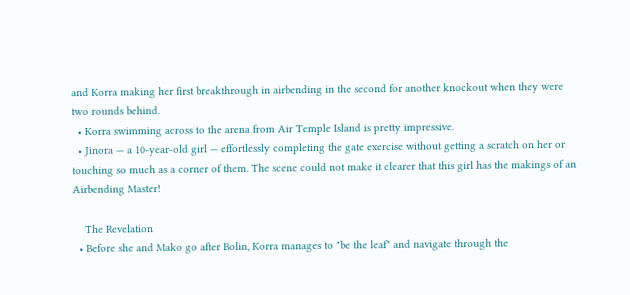and Korra making her first breakthrough in airbending in the second for another knockout when they were two rounds behind.
  • Korra swimming across to the arena from Air Temple Island is pretty impressive.
  • Jinora — a 10-year-old girl — effortlessly completing the gate exercise without getting a scratch on her or touching so much as a corner of them. The scene could not make it clearer that this girl has the makings of an Airbending Master!

    The Revelation
  • Before she and Mako go after Bolin, Korra manages to "be the leaf" and navigate through the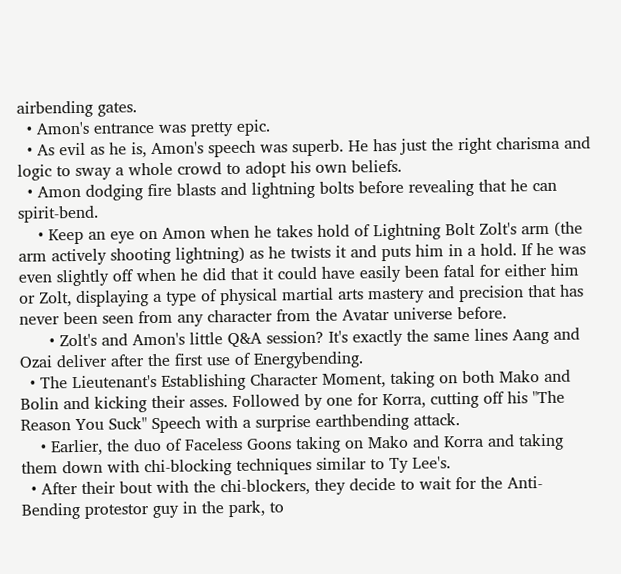airbending gates.
  • Amon's entrance was pretty epic.
  • As evil as he is, Amon's speech was superb. He has just the right charisma and logic to sway a whole crowd to adopt his own beliefs.
  • Amon dodging fire blasts and lightning bolts before revealing that he can spirit-bend.
    • Keep an eye on Amon when he takes hold of Lightning Bolt Zolt's arm (the arm actively shooting lightning) as he twists it and puts him in a hold. If he was even slightly off when he did that it could have easily been fatal for either him or Zolt, displaying a type of physical martial arts mastery and precision that has never been seen from any character from the Avatar universe before.
      • Zolt's and Amon's little Q&A session? It's exactly the same lines Aang and Ozai deliver after the first use of Energybending.
  • The Lieutenant's Establishing Character Moment, taking on both Mako and Bolin and kicking their asses. Followed by one for Korra, cutting off his "The Reason You Suck" Speech with a surprise earthbending attack.
    • Earlier, the duo of Faceless Goons taking on Mako and Korra and taking them down with chi-blocking techniques similar to Ty Lee's.
  • After their bout with the chi-blockers, they decide to wait for the Anti-Bending protestor guy in the park, to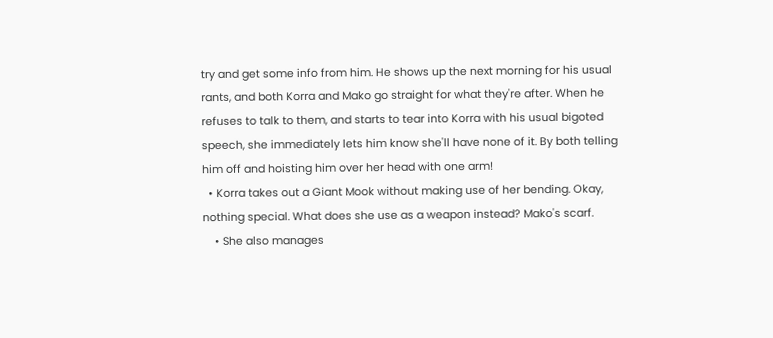try and get some info from him. He shows up the next morning for his usual rants, and both Korra and Mako go straight for what they're after. When he refuses to talk to them, and starts to tear into Korra with his usual bigoted speech, she immediately lets him know she'll have none of it. By both telling him off and hoisting him over her head with one arm!
  • Korra takes out a Giant Mook without making use of her bending. Okay, nothing special. What does she use as a weapon instead? Mako's scarf.
    • She also manages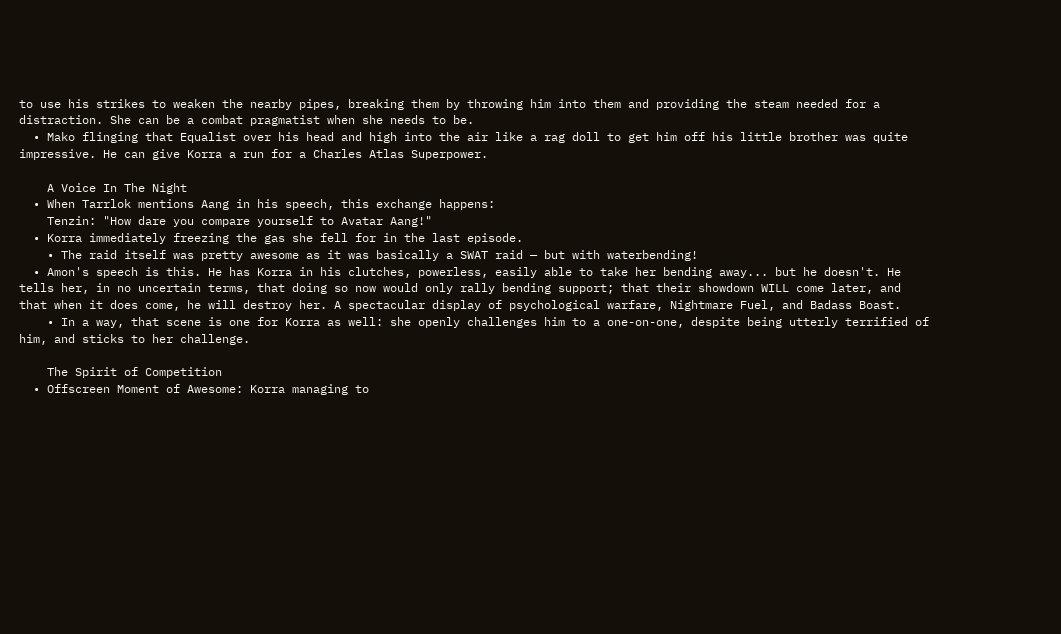to use his strikes to weaken the nearby pipes, breaking them by throwing him into them and providing the steam needed for a distraction. She can be a combat pragmatist when she needs to be.
  • Mako flinging that Equalist over his head and high into the air like a rag doll to get him off his little brother was quite impressive. He can give Korra a run for a Charles Atlas Superpower.

    A Voice In The Night
  • When Tarrlok mentions Aang in his speech, this exchange happens:
    Tenzin: "How dare you compare yourself to Avatar Aang!"
  • Korra immediately freezing the gas she fell for in the last episode.
    • The raid itself was pretty awesome as it was basically a SWAT raid — but with waterbending!
  • Amon's speech is this. He has Korra in his clutches, powerless, easily able to take her bending away... but he doesn't. He tells her, in no uncertain terms, that doing so now would only rally bending support; that their showdown WILL come later, and that when it does come, he will destroy her. A spectacular display of psychological warfare, Nightmare Fuel, and Badass Boast.
    • In a way, that scene is one for Korra as well: she openly challenges him to a one-on-one, despite being utterly terrified of him, and sticks to her challenge.

    The Spirit of Competition
  • Offscreen Moment of Awesome: Korra managing to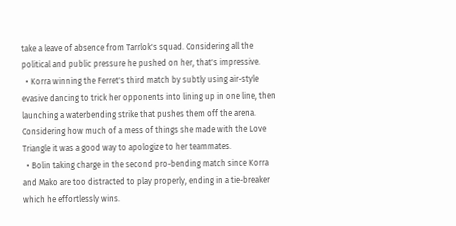take a leave of absence from Tarrlok's squad. Considering all the political and public pressure he pushed on her, that's impressive.
  • Korra winning the Ferret's third match by subtly using air-style evasive dancing to trick her opponents into lining up in one line, then launching a waterbending strike that pushes them off the arena. Considering how much of a mess of things she made with the Love Triangle it was a good way to apologize to her teammates.
  • Bolin taking charge in the second pro-bending match since Korra and Mako are too distracted to play properly, ending in a tie-breaker which he effortlessly wins.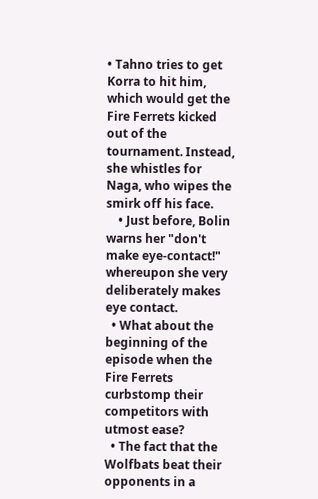• Tahno tries to get Korra to hit him, which would get the Fire Ferrets kicked out of the tournament. Instead, she whistles for Naga, who wipes the smirk off his face.
    • Just before, Bolin warns her "don't make eye-contact!" whereupon she very deliberately makes eye contact.
  • What about the beginning of the episode when the Fire Ferrets curbstomp their competitors with utmost ease?
  • The fact that the Wolfbats beat their opponents in a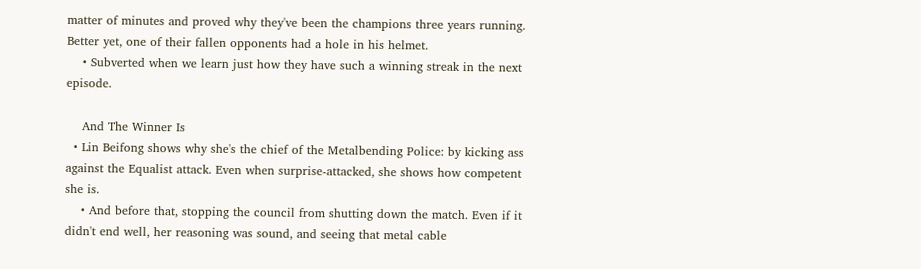matter of minutes and proved why they've been the champions three years running. Better yet, one of their fallen opponents had a hole in his helmet.
    • Subverted when we learn just how they have such a winning streak in the next episode.

    And The Winner Is
  • Lin Beifong shows why she's the chief of the Metalbending Police: by kicking ass against the Equalist attack. Even when surprise-attacked, she shows how competent she is.
    • And before that, stopping the council from shutting down the match. Even if it didn't end well, her reasoning was sound, and seeing that metal cable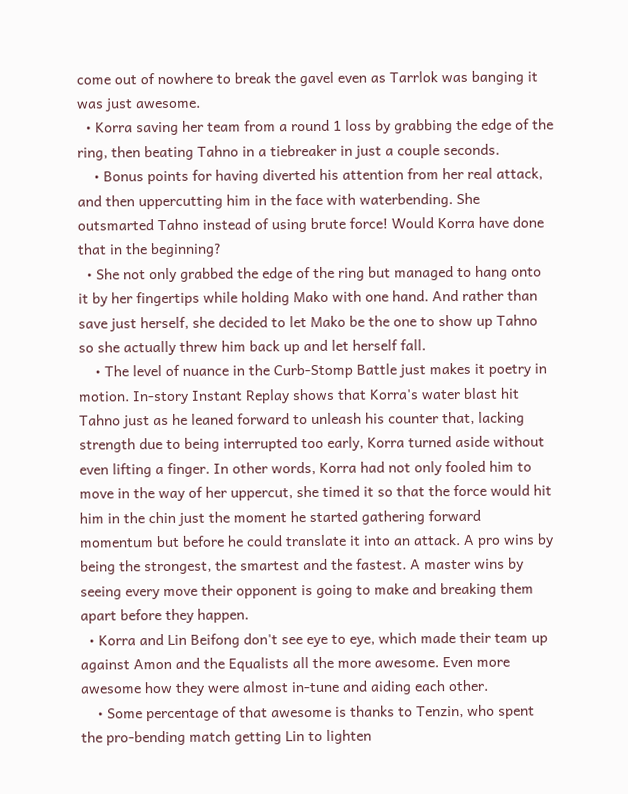come out of nowhere to break the gavel even as Tarrlok was banging it was just awesome.
  • Korra saving her team from a round 1 loss by grabbing the edge of the ring, then beating Tahno in a tiebreaker in just a couple seconds.
    • Bonus points for having diverted his attention from her real attack, and then uppercutting him in the face with waterbending. She outsmarted Tahno instead of using brute force! Would Korra have done that in the beginning?
  • She not only grabbed the edge of the ring but managed to hang onto it by her fingertips while holding Mako with one hand. And rather than save just herself, she decided to let Mako be the one to show up Tahno so she actually threw him back up and let herself fall.
    • The level of nuance in the Curb-Stomp Battle just makes it poetry in motion. In-story Instant Replay shows that Korra's water blast hit Tahno just as he leaned forward to unleash his counter that, lacking strength due to being interrupted too early, Korra turned aside without even lifting a finger. In other words, Korra had not only fooled him to move in the way of her uppercut, she timed it so that the force would hit him in the chin just the moment he started gathering forward momentum but before he could translate it into an attack. A pro wins by being the strongest, the smartest and the fastest. A master wins by seeing every move their opponent is going to make and breaking them apart before they happen.
  • Korra and Lin Beifong don't see eye to eye, which made their team up against Amon and the Equalists all the more awesome. Even more awesome how they were almost in-tune and aiding each other.
    • Some percentage of that awesome is thanks to Tenzin, who spent the pro-bending match getting Lin to lighten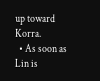up toward Korra.
  • As soon as Lin is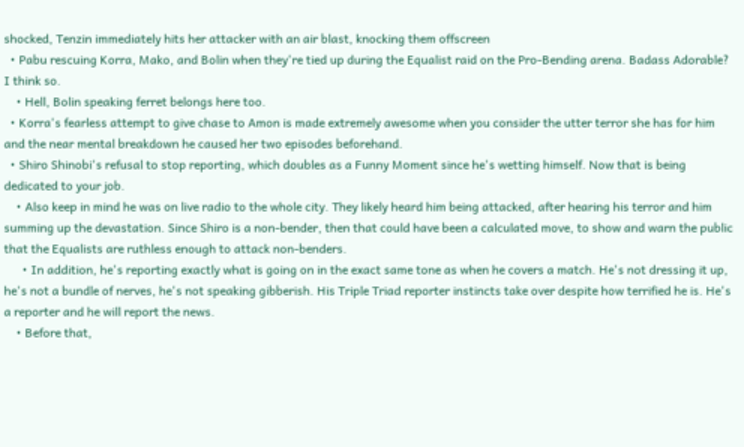shocked, Tenzin immediately hits her attacker with an air blast, knocking them offscreen
  • Pabu rescuing Korra, Mako, and Bolin when they're tied up during the Equalist raid on the Pro-Bending arena. Badass Adorable? I think so.
    • Hell, Bolin speaking ferret belongs here too.
  • Korra's fearless attempt to give chase to Amon is made extremely awesome when you consider the utter terror she has for him and the near mental breakdown he caused her two episodes beforehand.
  • Shiro Shinobi's refusal to stop reporting, which doubles as a Funny Moment since he's wetting himself. Now that is being dedicated to your job.
    • Also keep in mind he was on live radio to the whole city. They likely heard him being attacked, after hearing his terror and him summing up the devastation. Since Shiro is a non-bender, then that could have been a calculated move, to show and warn the public that the Equalists are ruthless enough to attack non-benders.
      • In addition, he's reporting exactly what is going on in the exact same tone as when he covers a match. He's not dressing it up, he's not a bundle of nerves, he's not speaking gibberish. His Triple Triad reporter instincts take over despite how terrified he is. He's a reporter and he will report the news.
    • Before that,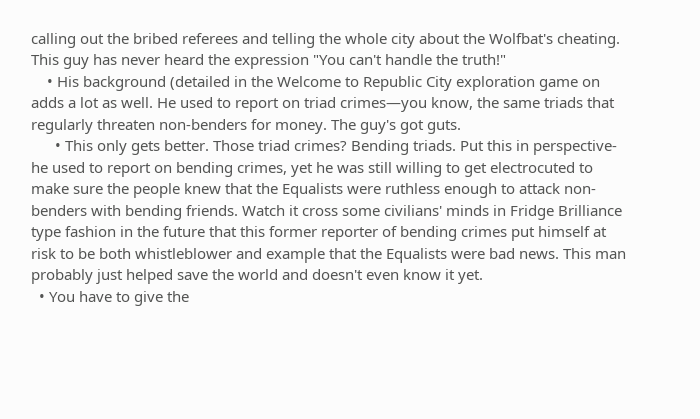calling out the bribed referees and telling the whole city about the Wolfbat's cheating. This guy has never heard the expression "You can't handle the truth!"
    • His background (detailed in the Welcome to Republic City exploration game on adds a lot as well. He used to report on triad crimes—you know, the same triads that regularly threaten non-benders for money. The guy's got guts.
      • This only gets better. Those triad crimes? Bending triads. Put this in perspective- he used to report on bending crimes, yet he was still willing to get electrocuted to make sure the people knew that the Equalists were ruthless enough to attack non-benders with bending friends. Watch it cross some civilians' minds in Fridge Brilliance type fashion in the future that this former reporter of bending crimes put himself at risk to be both whistleblower and example that the Equalists were bad news. This man probably just helped save the world and doesn't even know it yet.
  • You have to give the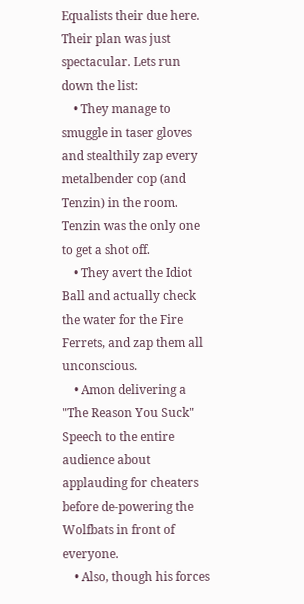Equalists their due here. Their plan was just spectacular. Lets run down the list:
    • They manage to smuggle in taser gloves and stealthily zap every metalbender cop (and Tenzin) in the room. Tenzin was the only one to get a shot off.
    • They avert the Idiot Ball and actually check the water for the Fire Ferrets, and zap them all unconscious.
    • Amon delivering a "The Reason You Suck" Speech to the entire audience about applauding for cheaters before de-powering the Wolfbats in front of everyone.
    • Also, though his forces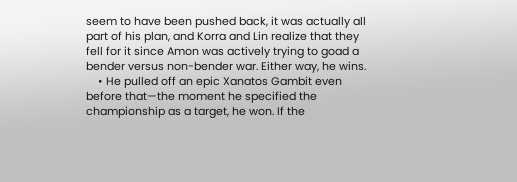seem to have been pushed back, it was actually all part of his plan, and Korra and Lin realize that they fell for it since Amon was actively trying to goad a bender versus non-bender war. Either way, he wins.
    • He pulled off an epic Xanatos Gambit even before that—the moment he specified the championship as a target, he won. If the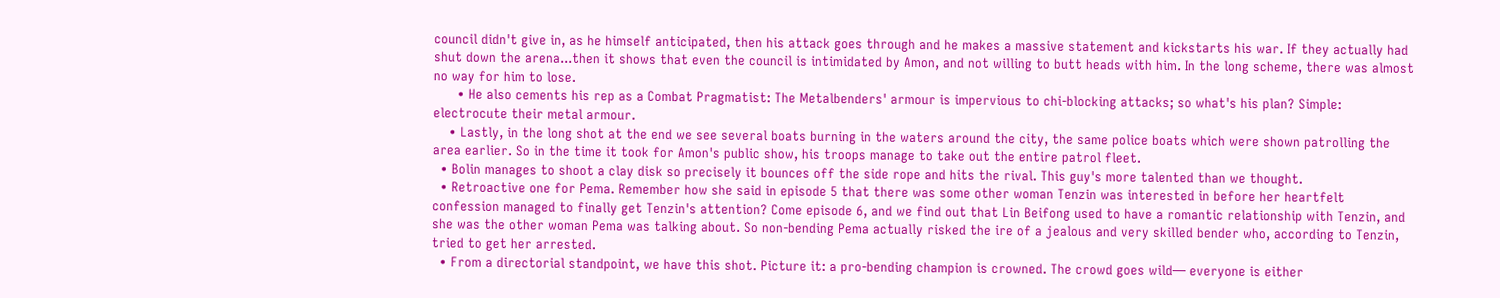council didn't give in, as he himself anticipated, then his attack goes through and he makes a massive statement and kickstarts his war. If they actually had shut down the arena...then it shows that even the council is intimidated by Amon, and not willing to butt heads with him. In the long scheme, there was almost no way for him to lose.
      • He also cements his rep as a Combat Pragmatist: The Metalbenders' armour is impervious to chi-blocking attacks; so what's his plan? Simple: electrocute their metal armour.
    • Lastly, in the long shot at the end we see several boats burning in the waters around the city, the same police boats which were shown patrolling the area earlier. So in the time it took for Amon's public show, his troops manage to take out the entire patrol fleet.
  • Bolin manages to shoot a clay disk so precisely it bounces off the side rope and hits the rival. This guy's more talented than we thought.
  • Retroactive one for Pema. Remember how she said in episode 5 that there was some other woman Tenzin was interested in before her heartfelt confession managed to finally get Tenzin's attention? Come episode 6, and we find out that Lin Beifong used to have a romantic relationship with Tenzin, and she was the other woman Pema was talking about. So non-bending Pema actually risked the ire of a jealous and very skilled bender who, according to Tenzin, tried to get her arrested.
  • From a directorial standpoint, we have this shot. Picture it: a pro-bending champion is crowned. The crowd goes wild— everyone is either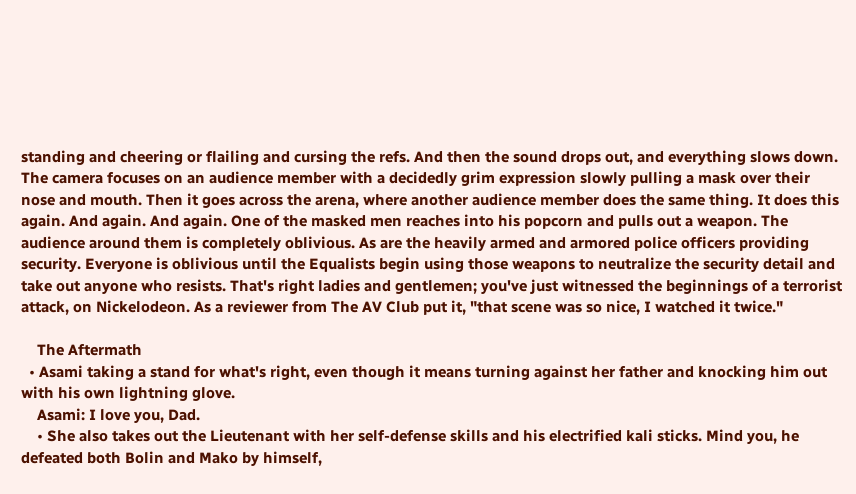standing and cheering or flailing and cursing the refs. And then the sound drops out, and everything slows down. The camera focuses on an audience member with a decidedly grim expression slowly pulling a mask over their nose and mouth. Then it goes across the arena, where another audience member does the same thing. It does this again. And again. And again. One of the masked men reaches into his popcorn and pulls out a weapon. The audience around them is completely oblivious. As are the heavily armed and armored police officers providing security. Everyone is oblivious until the Equalists begin using those weapons to neutralize the security detail and take out anyone who resists. That's right ladies and gentlemen; you've just witnessed the beginnings of a terrorist attack, on Nickelodeon. As a reviewer from The AV Club put it, "that scene was so nice, I watched it twice."

    The Aftermath
  • Asami taking a stand for what's right, even though it means turning against her father and knocking him out with his own lightning glove.
    Asami: I love you, Dad.
    • She also takes out the Lieutenant with her self-defense skills and his electrified kali sticks. Mind you, he defeated both Bolin and Mako by himself,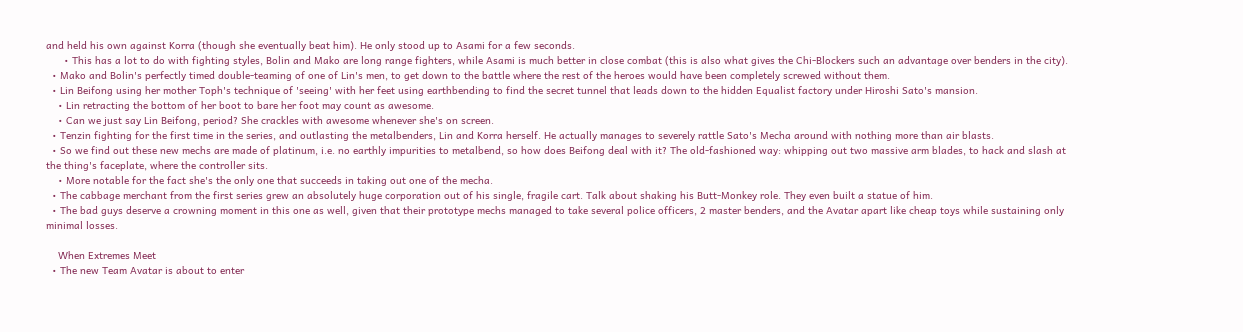and held his own against Korra (though she eventually beat him). He only stood up to Asami for a few seconds.
      • This has a lot to do with fighting styles, Bolin and Mako are long range fighters, while Asami is much better in close combat (this is also what gives the Chi-Blockers such an advantage over benders in the city).
  • Mako and Bolin's perfectly timed double-teaming of one of Lin's men, to get down to the battle where the rest of the heroes would have been completely screwed without them.
  • Lin Beifong using her mother Toph's technique of 'seeing' with her feet using earthbending to find the secret tunnel that leads down to the hidden Equalist factory under Hiroshi Sato's mansion.
    • Lin retracting the bottom of her boot to bare her foot may count as awesome.
    • Can we just say Lin Beifong, period? She crackles with awesome whenever she's on screen.
  • Tenzin fighting for the first time in the series, and outlasting the metalbenders, Lin and Korra herself. He actually manages to severely rattle Sato's Mecha around with nothing more than air blasts.
  • So we find out these new mechs are made of platinum, i.e. no earthly impurities to metalbend, so how does Beifong deal with it? The old-fashioned way: whipping out two massive arm blades, to hack and slash at the thing's faceplate, where the controller sits.
    • More notable for the fact she's the only one that succeeds in taking out one of the mecha.
  • The cabbage merchant from the first series grew an absolutely huge corporation out of his single, fragile cart. Talk about shaking his Butt-Monkey role. They even built a statue of him.
  • The bad guys deserve a crowning moment in this one as well, given that their prototype mechs managed to take several police officers, 2 master benders, and the Avatar apart like cheap toys while sustaining only minimal losses.

    When Extremes Meet
  • The new Team Avatar is about to enter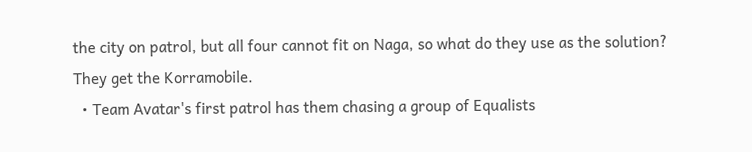the city on patrol, but all four cannot fit on Naga, so what do they use as the solution? They get the Korramobile.
  • Team Avatar's first patrol has them chasing a group of Equalists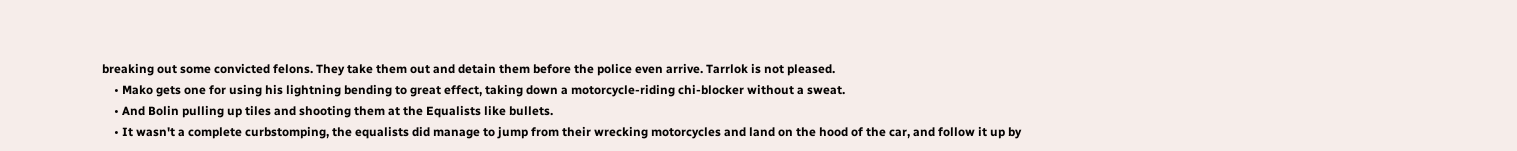breaking out some convicted felons. They take them out and detain them before the police even arrive. Tarrlok is not pleased.
    • Mako gets one for using his lightning bending to great effect, taking down a motorcycle-riding chi-blocker without a sweat.
    • And Bolin pulling up tiles and shooting them at the Equalists like bullets.
    • It wasn't a complete curbstomping, the equalists did manage to jump from their wrecking motorcycles and land on the hood of the car, and follow it up by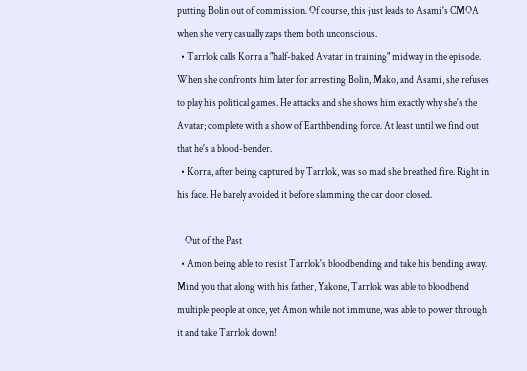putting Bolin out of commission. Of course, this just leads to Asami's CMOA when she very casually zaps them both unconscious.
  • Tarrlok calls Korra a "half-baked Avatar in training" midway in the episode. When she confronts him later for arresting Bolin, Mako, and Asami, she refuses to play his political games. He attacks and she shows him exactly why she's the Avatar; complete with a show of Earthbending force. At least until we find out that he's a blood-bender.
  • Korra, after being captured by Tarrlok, was so mad she breathed fire. Right in his face. He barely avoided it before slamming the car door closed.

    Out of the Past
  • Amon being able to resist Tarrlok's bloodbending and take his bending away. Mind you that along with his father, Yakone, Tarrlok was able to bloodbend multiple people at once, yet Amon while not immune, was able to power through it and take Tarrlok down!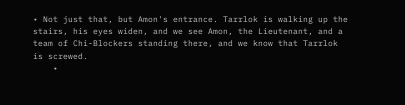• Not just that, but Amon's entrance. Tarrlok is walking up the stairs, his eyes widen, and we see Amon, the Lieutenant, and a team of Chi-Blockers standing there, and we know that Tarrlok is screwed.
    •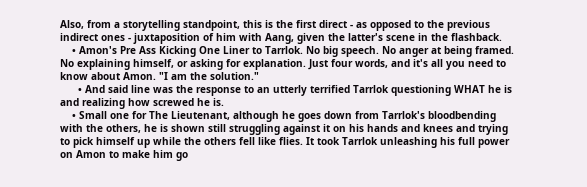Also, from a storytelling standpoint, this is the first direct - as opposed to the previous indirect ones - juxtaposition of him with Aang, given the latter's scene in the flashback.
    • Amon's Pre Ass Kicking One Liner to Tarrlok. No big speech. No anger at being framed. No explaining himself, or asking for explanation. Just four words, and it's all you need to know about Amon. "I am the solution."
      • And said line was the response to an utterly terrified Tarrlok questioning WHAT he is and realizing how screwed he is.
    • Small one for The Lieutenant, although he goes down from Tarrlok's bloodbending with the others, he is shown still struggling against it on his hands and knees and trying to pick himself up while the others fell like flies. It took Tarrlok unleashing his full power on Amon to make him go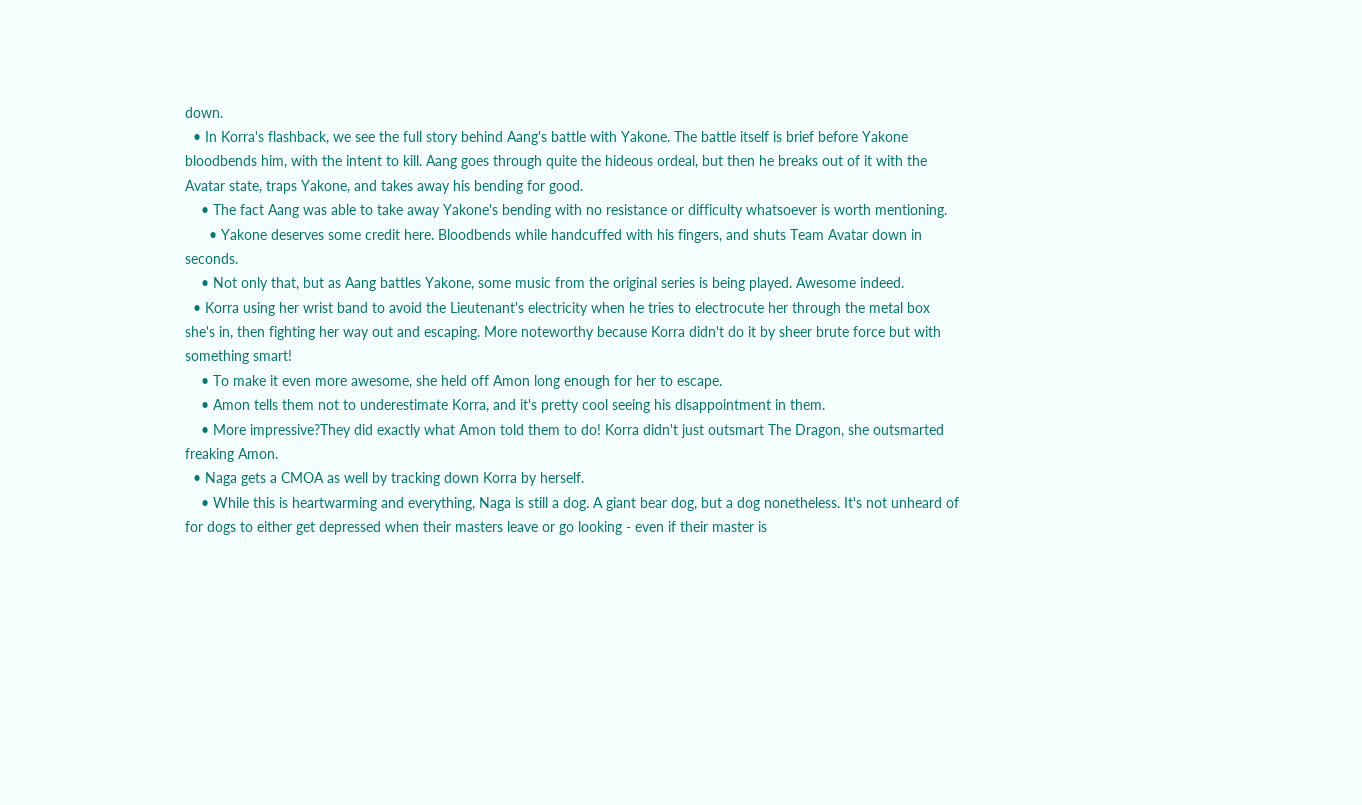down.
  • In Korra's flashback, we see the full story behind Aang's battle with Yakone. The battle itself is brief before Yakone bloodbends him, with the intent to kill. Aang goes through quite the hideous ordeal, but then he breaks out of it with the Avatar state, traps Yakone, and takes away his bending for good.
    • The fact Aang was able to take away Yakone's bending with no resistance or difficulty whatsoever is worth mentioning.
      • Yakone deserves some credit here. Bloodbends while handcuffed with his fingers, and shuts Team Avatar down in seconds.
    • Not only that, but as Aang battles Yakone, some music from the original series is being played. Awesome indeed.
  • Korra using her wrist band to avoid the Lieutenant's electricity when he tries to electrocute her through the metal box she's in, then fighting her way out and escaping. More noteworthy because Korra didn't do it by sheer brute force but with something smart!
    • To make it even more awesome, she held off Amon long enough for her to escape.
    • Amon tells them not to underestimate Korra, and it's pretty cool seeing his disappointment in them.
    • More impressive?They did exactly what Amon told them to do! Korra didn't just outsmart The Dragon, she outsmarted freaking Amon.
  • Naga gets a CMOA as well by tracking down Korra by herself.
    • While this is heartwarming and everything, Naga is still a dog. A giant bear dog, but a dog nonetheless. It's not unheard of for dogs to either get depressed when their masters leave or go looking - even if their master is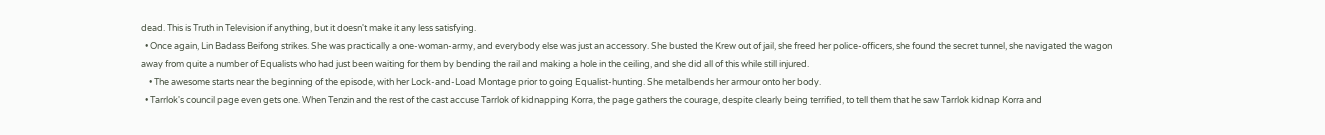dead. This is Truth in Television if anything, but it doesn't make it any less satisfying.
  • Once again, Lin Badass Beifong strikes. She was practically a one-woman-army, and everybody else was just an accessory. She busted the Krew out of jail, she freed her police-officers, she found the secret tunnel, she navigated the wagon away from quite a number of Equalists who had just been waiting for them by bending the rail and making a hole in the ceiling, and she did all of this while still injured.
    • The awesome starts near the beginning of the episode, with her Lock-and-Load Montage prior to going Equalist-hunting. She metalbends her armour onto her body.
  • Tarrlok's council page even gets one. When Tenzin and the rest of the cast accuse Tarrlok of kidnapping Korra, the page gathers the courage, despite clearly being terrified, to tell them that he saw Tarrlok kidnap Korra and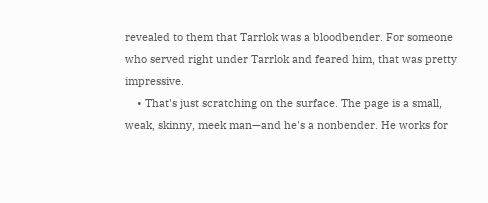revealed to them that Tarrlok was a bloodbender. For someone who served right under Tarrlok and feared him, that was pretty impressive.
    • That's just scratching on the surface. The page is a small, weak, skinny, meek man—and he's a nonbender. He works for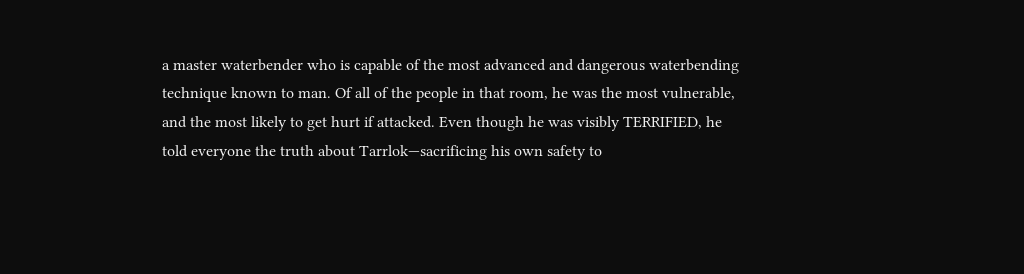a master waterbender who is capable of the most advanced and dangerous waterbending technique known to man. Of all of the people in that room, he was the most vulnerable, and the most likely to get hurt if attacked. Even though he was visibly TERRIFIED, he told everyone the truth about Tarrlok—sacrificing his own safety to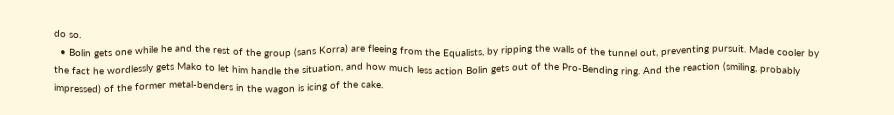do so.
  • Bolin gets one while he and the rest of the group (sans Korra) are fleeing from the Equalists, by ripping the walls of the tunnel out, preventing pursuit. Made cooler by the fact he wordlessly gets Mako to let him handle the situation, and how much less action Bolin gets out of the Pro-Bending ring. And the reaction (smiling, probably impressed) of the former metal-benders in the wagon is icing of the cake.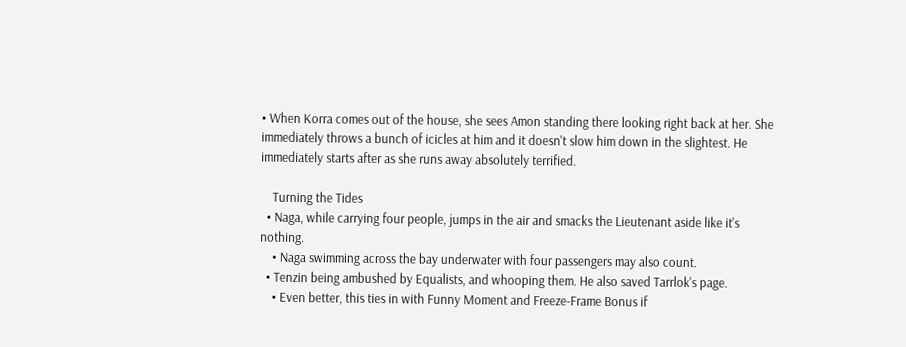• When Korra comes out of the house, she sees Amon standing there looking right back at her. She immediately throws a bunch of icicles at him and it doesn't slow him down in the slightest. He immediately starts after as she runs away absolutely terrified.

    Turning the Tides
  • Naga, while carrying four people, jumps in the air and smacks the Lieutenant aside like it's nothing.
    • Naga swimming across the bay underwater with four passengers may also count.
  • Tenzin being ambushed by Equalists, and whooping them. He also saved Tarrlok's page.
    • Even better, this ties in with Funny Moment and Freeze-Frame Bonus if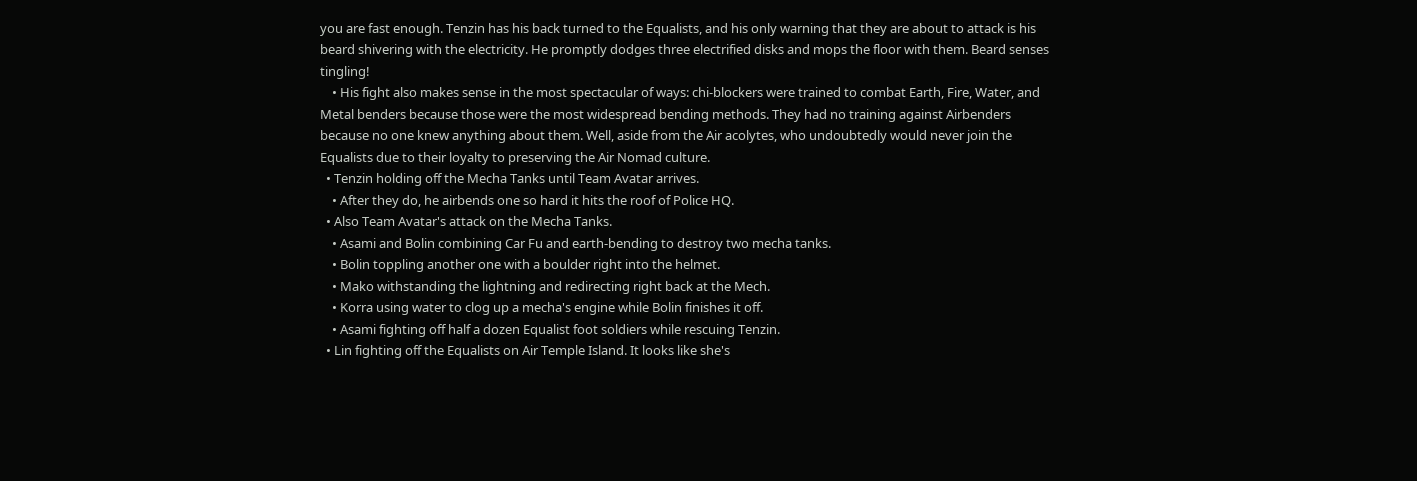you are fast enough. Tenzin has his back turned to the Equalists, and his only warning that they are about to attack is his beard shivering with the electricity. He promptly dodges three electrified disks and mops the floor with them. Beard senses tingling!
    • His fight also makes sense in the most spectacular of ways: chi-blockers were trained to combat Earth, Fire, Water, and Metal benders because those were the most widespread bending methods. They had no training against Airbenders because no one knew anything about them. Well, aside from the Air acolytes, who undoubtedly would never join the Equalists due to their loyalty to preserving the Air Nomad culture.
  • Tenzin holding off the Mecha Tanks until Team Avatar arrives.
    • After they do, he airbends one so hard it hits the roof of Police HQ.
  • Also Team Avatar's attack on the Mecha Tanks.
    • Asami and Bolin combining Car Fu and earth-bending to destroy two mecha tanks.
    • Bolin toppling another one with a boulder right into the helmet.
    • Mako withstanding the lightning and redirecting right back at the Mech.
    • Korra using water to clog up a mecha's engine while Bolin finishes it off.
    • Asami fighting off half a dozen Equalist foot soldiers while rescuing Tenzin.
  • Lin fighting off the Equalists on Air Temple Island. It looks like she's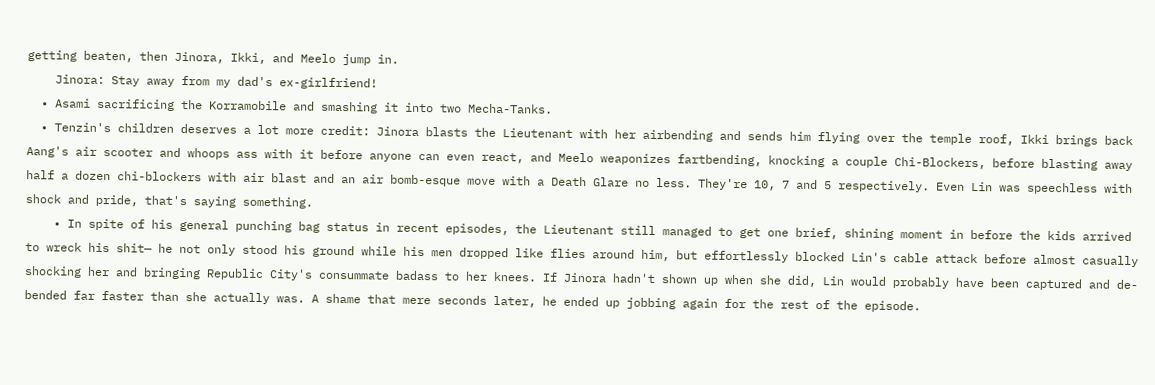getting beaten, then Jinora, Ikki, and Meelo jump in.
    Jinora: Stay away from my dad's ex-girlfriend!
  • Asami sacrificing the Korramobile and smashing it into two Mecha-Tanks.
  • Tenzin's children deserves a lot more credit: Jinora blasts the Lieutenant with her airbending and sends him flying over the temple roof, Ikki brings back Aang's air scooter and whoops ass with it before anyone can even react, and Meelo weaponizes fartbending, knocking a couple Chi-Blockers, before blasting away half a dozen chi-blockers with air blast and an air bomb-esque move with a Death Glare no less. They're 10, 7 and 5 respectively. Even Lin was speechless with shock and pride, that's saying something.
    • In spite of his general punching bag status in recent episodes, the Lieutenant still managed to get one brief, shining moment in before the kids arrived to wreck his shit— he not only stood his ground while his men dropped like flies around him, but effortlessly blocked Lin's cable attack before almost casually shocking her and bringing Republic City's consummate badass to her knees. If Jinora hadn't shown up when she did, Lin would probably have been captured and de-bended far faster than she actually was. A shame that mere seconds later, he ended up jobbing again for the rest of the episode.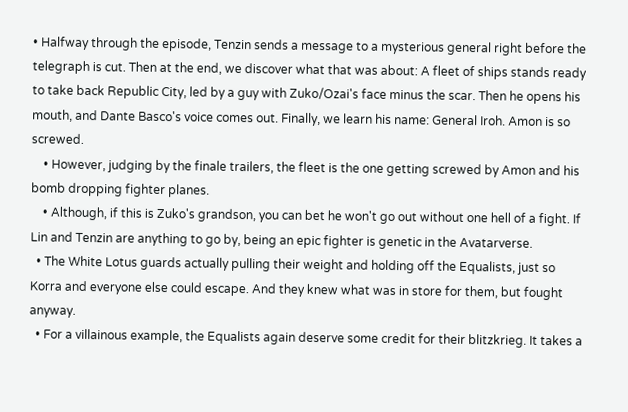• Halfway through the episode, Tenzin sends a message to a mysterious general right before the telegraph is cut. Then at the end, we discover what that was about: A fleet of ships stands ready to take back Republic City, led by a guy with Zuko/Ozai's face minus the scar. Then he opens his mouth, and Dante Basco's voice comes out. Finally, we learn his name: General Iroh. Amon is so screwed.
    • However, judging by the finale trailers, the fleet is the one getting screwed by Amon and his bomb dropping fighter planes.
    • Although, if this is Zuko's grandson, you can bet he won't go out without one hell of a fight. If Lin and Tenzin are anything to go by, being an epic fighter is genetic in the Avatarverse.
  • The White Lotus guards actually pulling their weight and holding off the Equalists, just so Korra and everyone else could escape. And they knew what was in store for them, but fought anyway.
  • For a villainous example, the Equalists again deserve some credit for their blitzkrieg. It takes a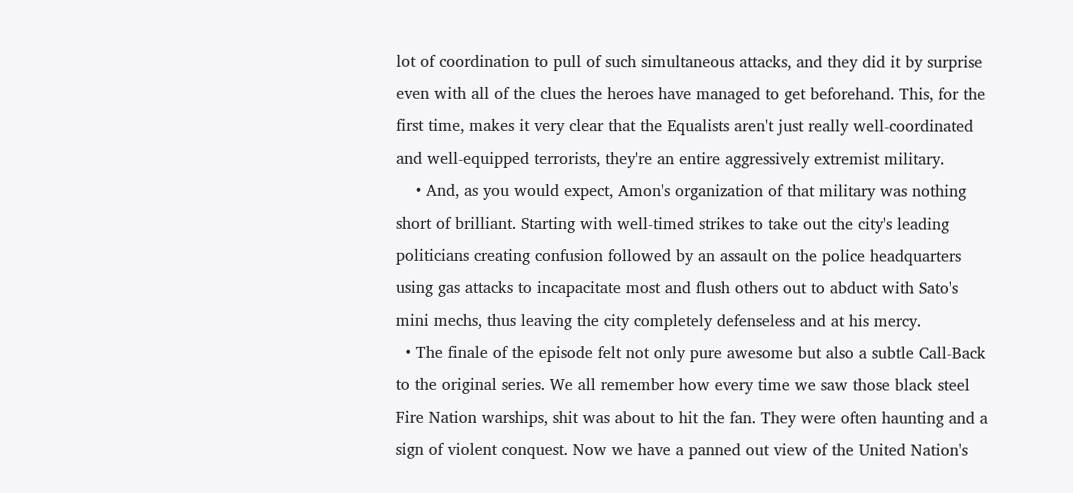lot of coordination to pull of such simultaneous attacks, and they did it by surprise even with all of the clues the heroes have managed to get beforehand. This, for the first time, makes it very clear that the Equalists aren't just really well-coordinated and well-equipped terrorists, they're an entire aggressively extremist military.
    • And, as you would expect, Amon's organization of that military was nothing short of brilliant. Starting with well-timed strikes to take out the city's leading politicians creating confusion followed by an assault on the police headquarters using gas attacks to incapacitate most and flush others out to abduct with Sato's mini mechs, thus leaving the city completely defenseless and at his mercy.
  • The finale of the episode felt not only pure awesome but also a subtle Call-Back to the original series. We all remember how every time we saw those black steel Fire Nation warships, shit was about to hit the fan. They were often haunting and a sign of violent conquest. Now we have a panned out view of the United Nation's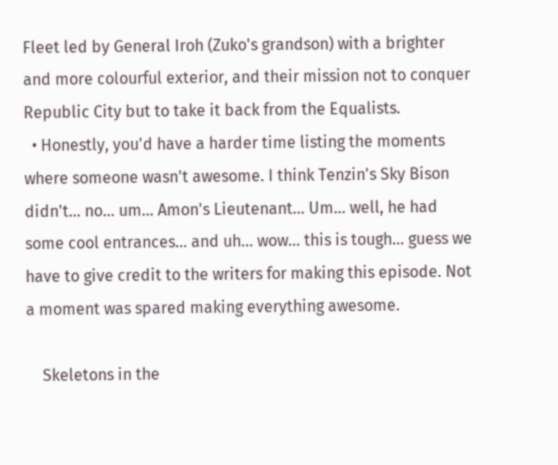Fleet led by General Iroh (Zuko's grandson) with a brighter and more colourful exterior, and their mission not to conquer Republic City but to take it back from the Equalists.
  • Honestly, you'd have a harder time listing the moments where someone wasn't awesome. I think Tenzin's Sky Bison didn't... no... um... Amon's Lieutenant... Um... well, he had some cool entrances... and uh... wow... this is tough... guess we have to give credit to the writers for making this episode. Not a moment was spared making everything awesome.

    Skeletons in the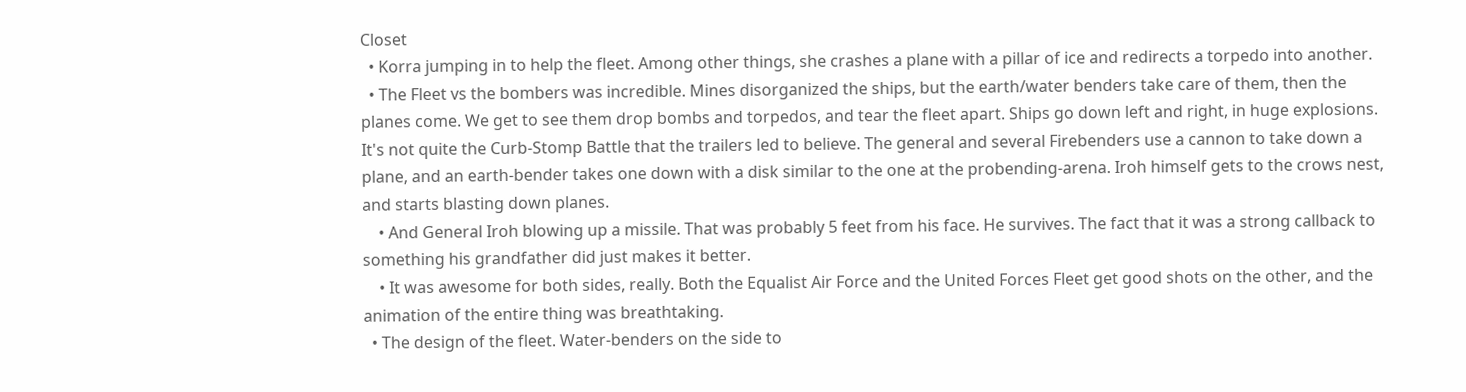Closet
  • Korra jumping in to help the fleet. Among other things, she crashes a plane with a pillar of ice and redirects a torpedo into another.
  • The Fleet vs the bombers was incredible. Mines disorganized the ships, but the earth/water benders take care of them, then the planes come. We get to see them drop bombs and torpedos, and tear the fleet apart. Ships go down left and right, in huge explosions. It's not quite the Curb-Stomp Battle that the trailers led to believe. The general and several Firebenders use a cannon to take down a plane, and an earth-bender takes one down with a disk similar to the one at the probending-arena. Iroh himself gets to the crows nest, and starts blasting down planes.
    • And General Iroh blowing up a missile. That was probably 5 feet from his face. He survives. The fact that it was a strong callback to something his grandfather did just makes it better.
    • It was awesome for both sides, really. Both the Equalist Air Force and the United Forces Fleet get good shots on the other, and the animation of the entire thing was breathtaking.
  • The design of the fleet. Water-benders on the side to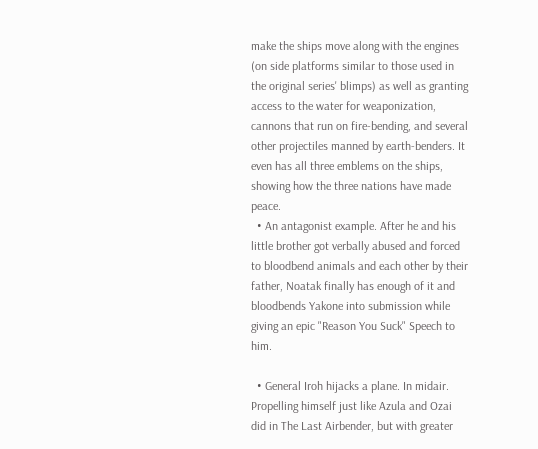make the ships move along with the engines (on side platforms similar to those used in the original series' blimps) as well as granting access to the water for weaponization, cannons that run on fire-bending, and several other projectiles manned by earth-benders. It even has all three emblems on the ships, showing how the three nations have made peace.
  • An antagonist example. After he and his little brother got verbally abused and forced to bloodbend animals and each other by their father, Noatak finally has enough of it and bloodbends Yakone into submission while giving an epic "Reason You Suck" Speech to him.

  • General Iroh hijacks a plane. In midair. Propelling himself just like Azula and Ozai did in The Last Airbender, but with greater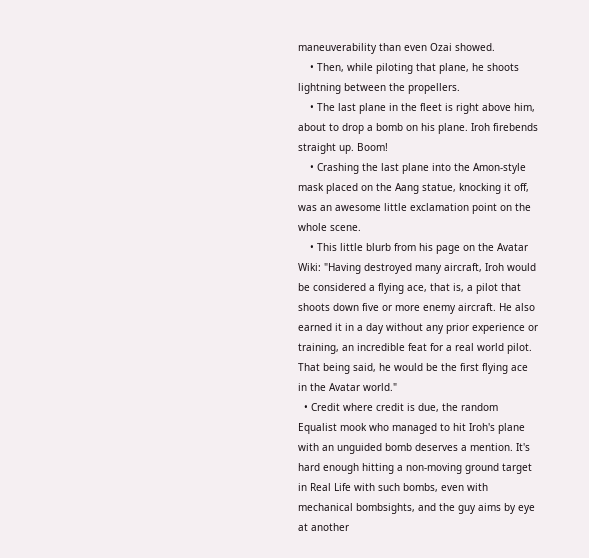maneuverability than even Ozai showed.
    • Then, while piloting that plane, he shoots lightning between the propellers.
    • The last plane in the fleet is right above him, about to drop a bomb on his plane. Iroh firebends straight up. Boom!
    • Crashing the last plane into the Amon-style mask placed on the Aang statue, knocking it off, was an awesome little exclamation point on the whole scene.
    • This little blurb from his page on the Avatar Wiki: "Having destroyed many aircraft, Iroh would be considered a flying ace, that is, a pilot that shoots down five or more enemy aircraft. He also earned it in a day without any prior experience or training, an incredible feat for a real world pilot. That being said, he would be the first flying ace in the Avatar world."
  • Credit where credit is due, the random Equalist mook who managed to hit Iroh's plane with an unguided bomb deserves a mention. It's hard enough hitting a non-moving ground target in Real Life with such bombs, even with mechanical bombsights, and the guy aims by eye at another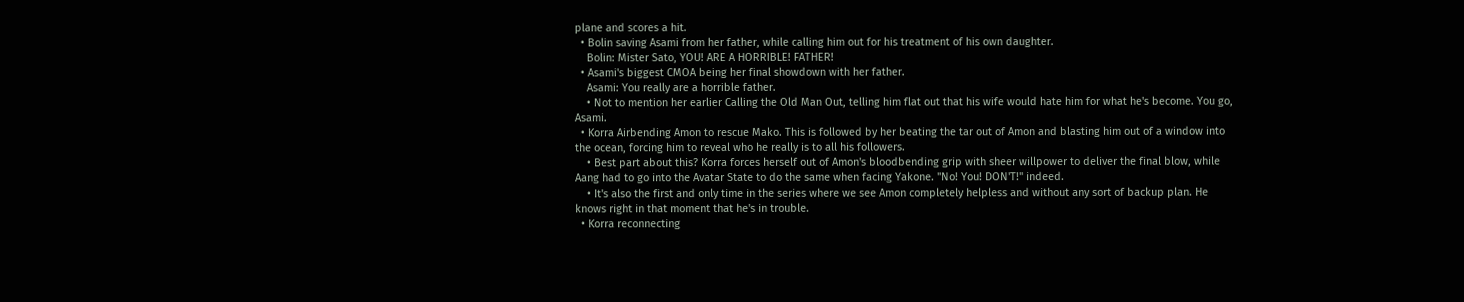plane and scores a hit.
  • Bolin saving Asami from her father, while calling him out for his treatment of his own daughter.
    Bolin: Mister Sato, YOU! ARE A HORRIBLE! FATHER!
  • Asami's biggest CMOA being her final showdown with her father.
    Asami: You really are a horrible father.
    • Not to mention her earlier Calling the Old Man Out, telling him flat out that his wife would hate him for what he's become. You go, Asami.
  • Korra Airbending Amon to rescue Mako. This is followed by her beating the tar out of Amon and blasting him out of a window into the ocean, forcing him to reveal who he really is to all his followers.
    • Best part about this? Korra forces herself out of Amon's bloodbending grip with sheer willpower to deliver the final blow, while Aang had to go into the Avatar State to do the same when facing Yakone. "No! You! DON'T!" indeed.
    • It's also the first and only time in the series where we see Amon completely helpless and without any sort of backup plan. He knows right in that moment that he's in trouble.
  • Korra reconnecting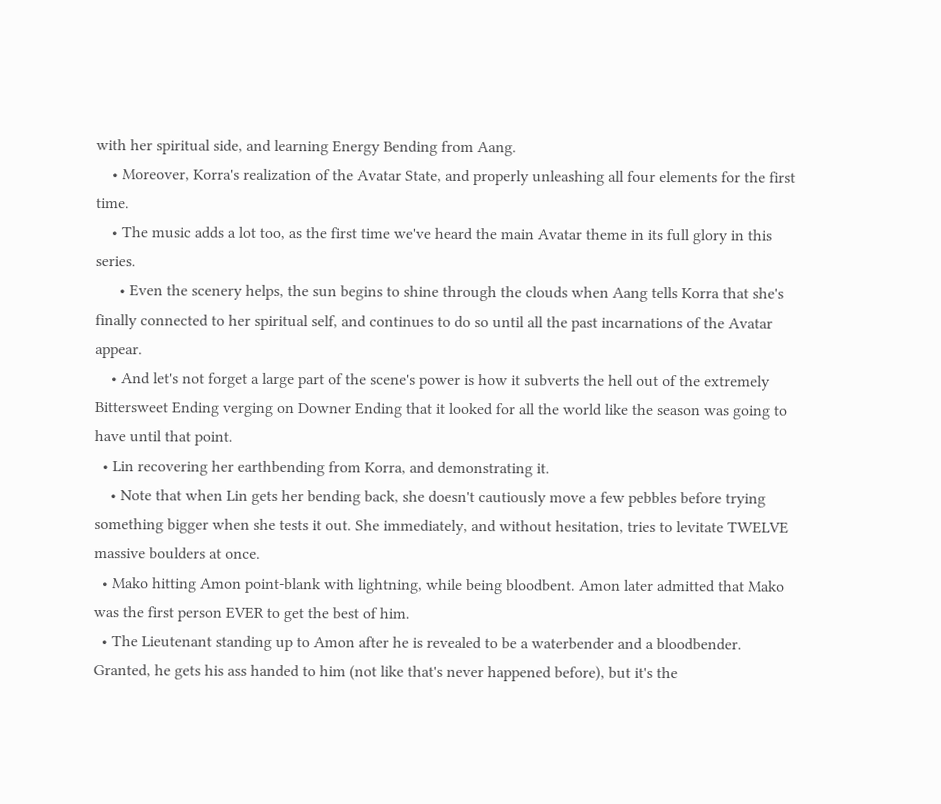with her spiritual side, and learning Energy Bending from Aang.
    • Moreover, Korra's realization of the Avatar State, and properly unleashing all four elements for the first time.
    • The music adds a lot too, as the first time we've heard the main Avatar theme in its full glory in this series.
      • Even the scenery helps, the sun begins to shine through the clouds when Aang tells Korra that she's finally connected to her spiritual self, and continues to do so until all the past incarnations of the Avatar appear.
    • And let's not forget a large part of the scene's power is how it subverts the hell out of the extremely Bittersweet Ending verging on Downer Ending that it looked for all the world like the season was going to have until that point.
  • Lin recovering her earthbending from Korra, and demonstrating it.
    • Note that when Lin gets her bending back, she doesn't cautiously move a few pebbles before trying something bigger when she tests it out. She immediately, and without hesitation, tries to levitate TWELVE massive boulders at once.
  • Mako hitting Amon point-blank with lightning, while being bloodbent. Amon later admitted that Mako was the first person EVER to get the best of him.
  • The Lieutenant standing up to Amon after he is revealed to be a waterbender and a bloodbender. Granted, he gets his ass handed to him (not like that's never happened before), but it's the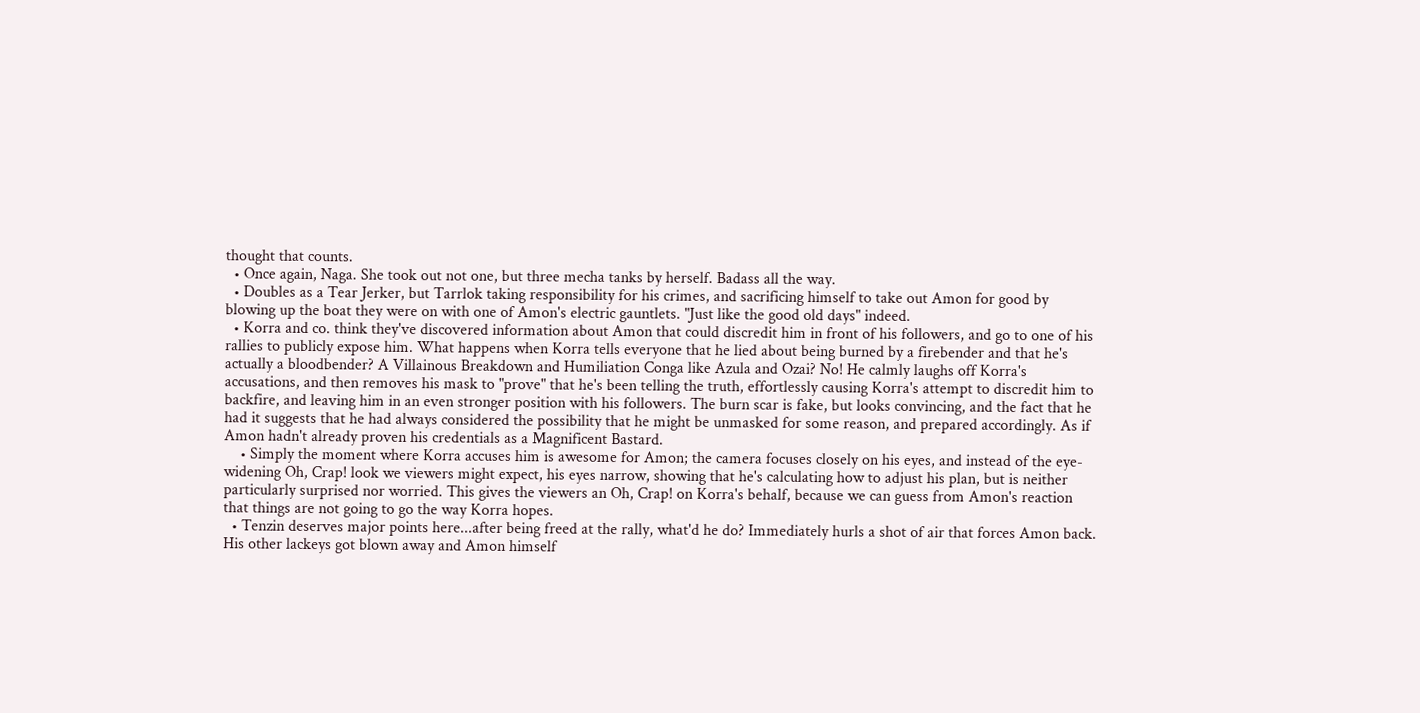thought that counts.
  • Once again, Naga. She took out not one, but three mecha tanks by herself. Badass all the way.
  • Doubles as a Tear Jerker, but Tarrlok taking responsibility for his crimes, and sacrificing himself to take out Amon for good by blowing up the boat they were on with one of Amon's electric gauntlets. "Just like the good old days" indeed.
  • Korra and co. think they've discovered information about Amon that could discredit him in front of his followers, and go to one of his rallies to publicly expose him. What happens when Korra tells everyone that he lied about being burned by a firebender and that he's actually a bloodbender? A Villainous Breakdown and Humiliation Conga like Azula and Ozai? No! He calmly laughs off Korra's accusations, and then removes his mask to "prove" that he's been telling the truth, effortlessly causing Korra's attempt to discredit him to backfire, and leaving him in an even stronger position with his followers. The burn scar is fake, but looks convincing, and the fact that he had it suggests that he had always considered the possibility that he might be unmasked for some reason, and prepared accordingly. As if Amon hadn't already proven his credentials as a Magnificent Bastard.
    • Simply the moment where Korra accuses him is awesome for Amon; the camera focuses closely on his eyes, and instead of the eye-widening Oh, Crap! look we viewers might expect, his eyes narrow, showing that he's calculating how to adjust his plan, but is neither particularly surprised nor worried. This gives the viewers an Oh, Crap! on Korra's behalf, because we can guess from Amon's reaction that things are not going to go the way Korra hopes.
  • Tenzin deserves major points here...after being freed at the rally, what'd he do? Immediately hurls a shot of air that forces Amon back. His other lackeys got blown away and Amon himself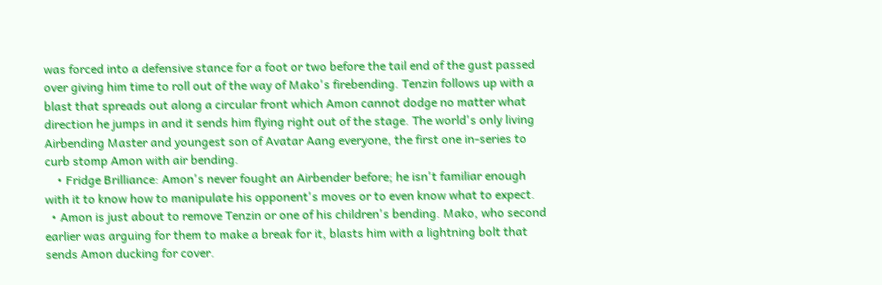was forced into a defensive stance for a foot or two before the tail end of the gust passed over giving him time to roll out of the way of Mako's firebending. Tenzin follows up with a blast that spreads out along a circular front which Amon cannot dodge no matter what direction he jumps in and it sends him flying right out of the stage. The world's only living Airbending Master and youngest son of Avatar Aang everyone, the first one in-series to curb stomp Amon with air bending.
    • Fridge Brilliance: Amon's never fought an Airbender before; he isn't familiar enough with it to know how to manipulate his opponent's moves or to even know what to expect.
  • Amon is just about to remove Tenzin or one of his children's bending. Mako, who second earlier was arguing for them to make a break for it, blasts him with a lightning bolt that sends Amon ducking for cover.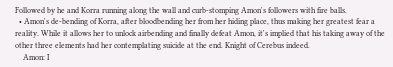Followed by he and Korra running along the wall and curb-stomping Amon's followers with fire balls.
  • Amon's de-bending of Korra, after bloodbending her from her hiding place, thus making her greatest fear a reality. While it allows her to unlock airbending and finally defeat Amon, it's implied that his taking away of the other three elements had her contemplating suicide at the end. Knight of Cerebus indeed.
    Amon: I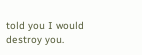told you I would destroy you.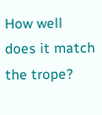How well does it match the trope?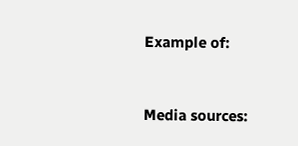Example of:


Media sources: